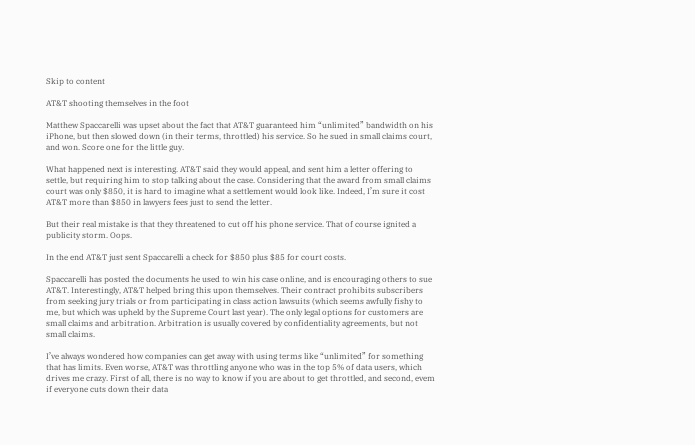Skip to content

AT&T shooting themselves in the foot

Matthew Spaccarelli was upset about the fact that AT&T guaranteed him “unlimited” bandwidth on his iPhone, but then slowed down (in their terms, throttled) his service. So he sued in small claims court, and won. Score one for the little guy.

What happened next is interesting. AT&T said they would appeal, and sent him a letter offering to settle, but requiring him to stop talking about the case. Considering that the award from small claims court was only $850, it is hard to imagine what a settlement would look like. Indeed, I’m sure it cost AT&T more than $850 in lawyers fees just to send the letter.

But their real mistake is that they threatened to cut off his phone service. That of course ignited a publicity storm. Oops.

In the end AT&T just sent Spaccarelli a check for $850 plus $85 for court costs.

Spaccarelli has posted the documents he used to win his case online, and is encouraging others to sue AT&T. Interestingly, AT&T helped bring this upon themselves. Their contract prohibits subscribers from seeking jury trials or from participating in class action lawsuits (which seems awfully fishy to me, but which was upheld by the Supreme Court last year). The only legal options for customers are small claims and arbitration. Arbitration is usually covered by confidentiality agreements, but not small claims.

I’ve always wondered how companies can get away with using terms like “unlimited” for something that has limits. Even worse, AT&T was throttling anyone who was in the top 5% of data users, which drives me crazy. First of all, there is no way to know if you are about to get throttled, and second, evem if everyone cuts down their data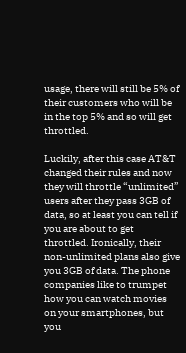usage, there will still be 5% of their customers who will be in the top 5% and so will get throttled.

Luckily, after this case AT&T changed their rules and now they will throttle “unlimited” users after they pass 3GB of data, so at least you can tell if you are about to get throttled. Ironically, their non-unlimited plans also give you 3GB of data. The phone companies like to trumpet how you can watch movies on your smartphones, but you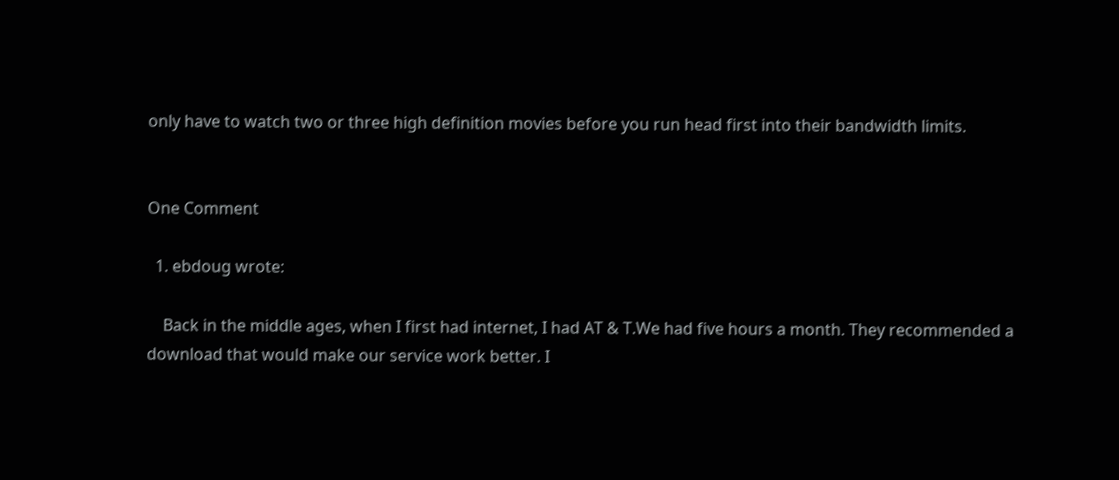only have to watch two or three high definition movies before you run head first into their bandwidth limits.


One Comment

  1. ebdoug wrote:

    Back in the middle ages, when I first had internet, I had AT & T.We had five hours a month. They recommended a download that would make our service work better. I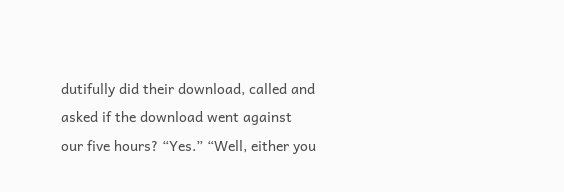dutifully did their download, called and asked if the download went against our five hours? “Yes.” “Well, either you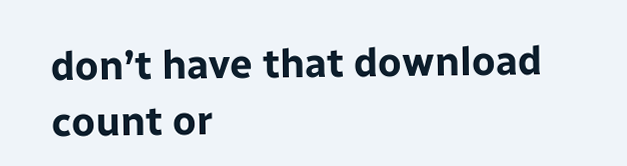don’t have that download count or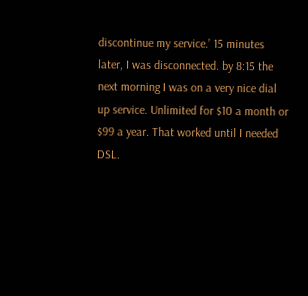discontinue my service.’ 15 minutes later, I was disconnected. by 8:15 the next morning I was on a very nice dial up service. Unlimited for $10 a month or $99 a year. That worked until I needed DSL.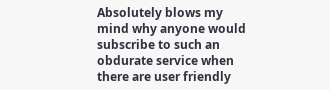Absolutely blows my mind why anyone would subscribe to such an obdurate service when there are user friendly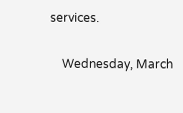services.

    Wednesday, March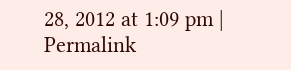28, 2012 at 1:09 pm | Permalink